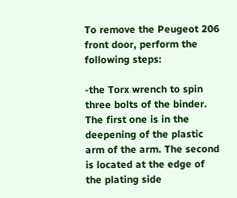To remove the Peugeot 206 front door, perform the following steps:

-the Torx wrench to spin three bolts of the binder. The first one is in the deepening of the plastic arm of the arm. The second is located at the edge of the plating side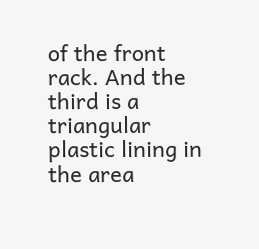of the front rack. And the third is a triangular plastic lining in the area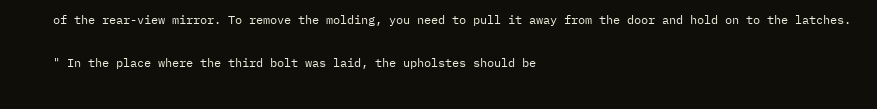of the rear-view mirror. To remove the molding, you need to pull it away from the door and hold on to the latches.

" In the place where the third bolt was laid, the upholstes should be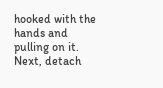hooked with the hands and pulling on it. Next, detach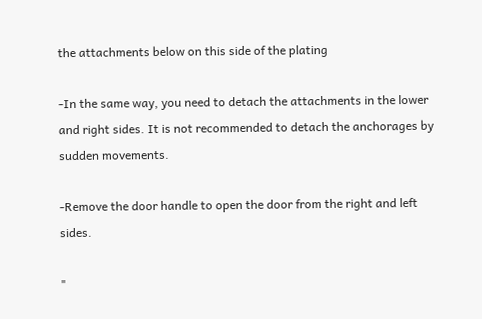the attachments below on this side of the plating

-In the same way, you need to detach the attachments in the lower and right sides. It is not recommended to detach the anchorages by sudden movements.

-Remove the door handle to open the door from the right and left sides.

"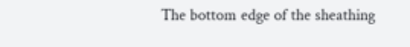The bottom edge of the sheathing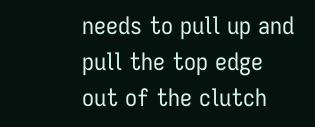needs to pull up and pull the top edge out of the clutch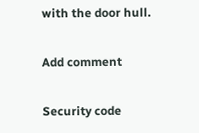with the door hull.

Add comment

Security code